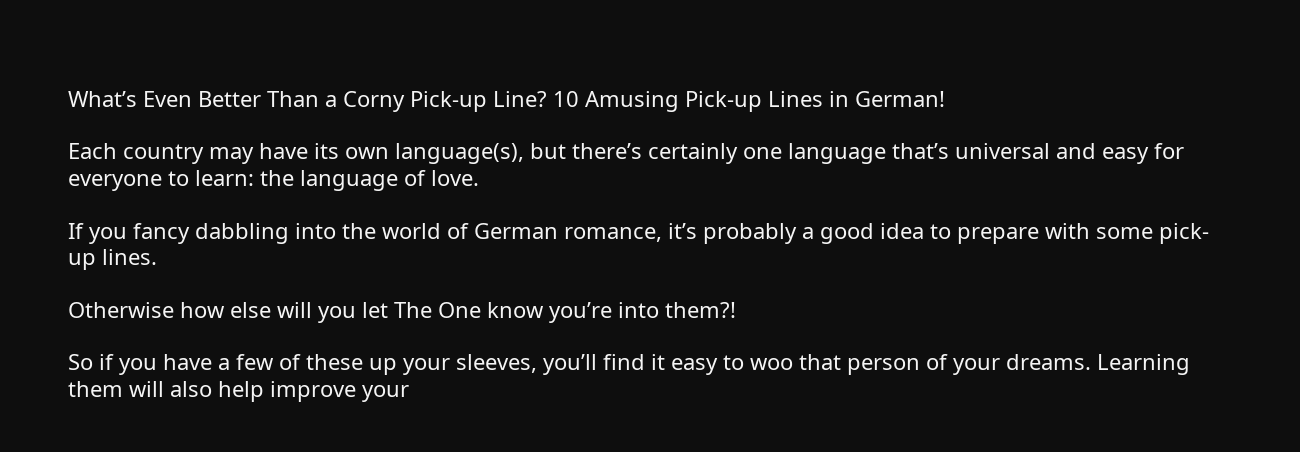What’s Even Better Than a Corny Pick-up Line? 10 Amusing Pick-up Lines in German!

Each country may have its own language(s), but there’s certainly one language that’s universal and easy for everyone to learn: the language of love.

If you fancy dabbling into the world of German romance, it’s probably a good idea to prepare with some pick-up lines.

Otherwise how else will you let The One know you’re into them?!

So if you have a few of these up your sleeves, you’ll find it easy to woo that person of your dreams. Learning them will also help improve your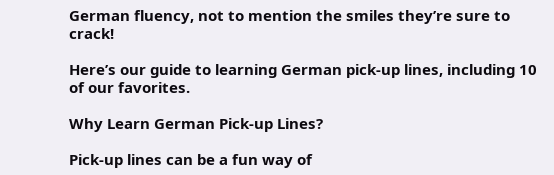German fluency, not to mention the smiles they’re sure to crack!

Here’s our guide to learning German pick-up lines, including 10 of our favorites.

Why Learn German Pick-up Lines?

Pick-up lines can be a fun way of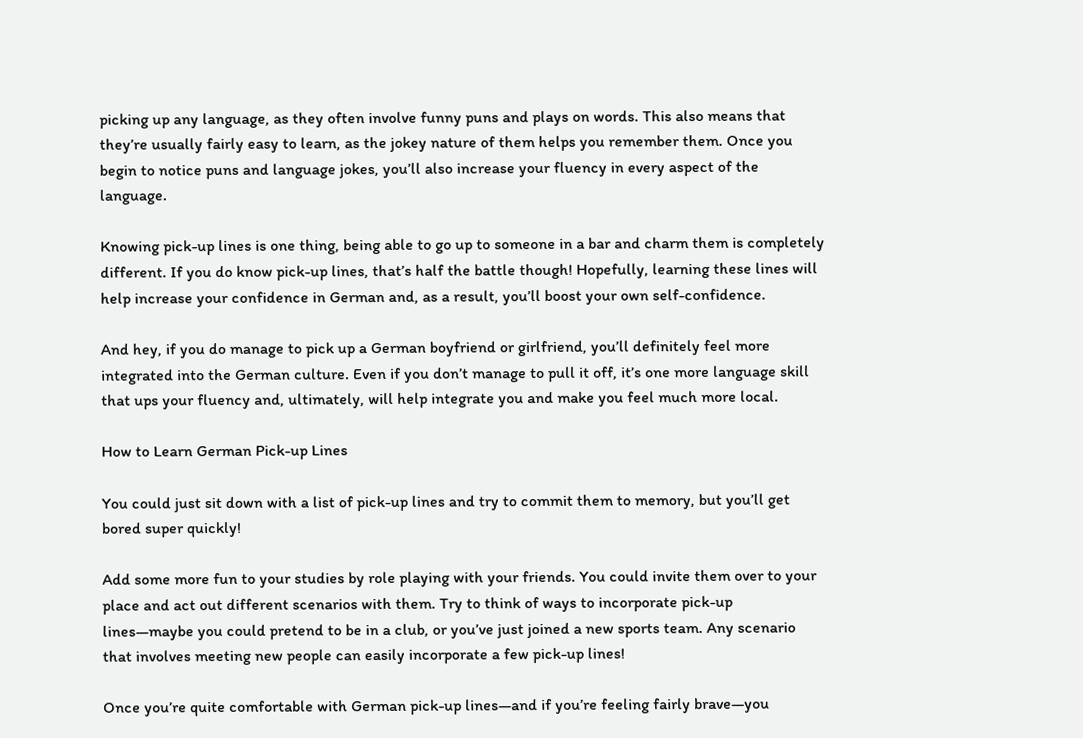picking up any language, as they often involve funny puns and plays on words. This also means that they’re usually fairly easy to learn, as the jokey nature of them helps you remember them. Once you begin to notice puns and language jokes, you’ll also increase your fluency in every aspect of the language.

Knowing pick-up lines is one thing, being able to go up to someone in a bar and charm them is completely different. If you do know pick-up lines, that’s half the battle though! Hopefully, learning these lines will help increase your confidence in German and, as a result, you’ll boost your own self-confidence.

And hey, if you do manage to pick up a German boyfriend or girlfriend, you’ll definitely feel more integrated into the German culture. Even if you don’t manage to pull it off, it’s one more language skill that ups your fluency and, ultimately, will help integrate you and make you feel much more local.

How to Learn German Pick-up Lines

You could just sit down with a list of pick-up lines and try to commit them to memory, but you’ll get bored super quickly!

Add some more fun to your studies by role playing with your friends. You could invite them over to your place and act out different scenarios with them. Try to think of ways to incorporate pick-up lines—maybe you could pretend to be in a club, or you’ve just joined a new sports team. Any scenario that involves meeting new people can easily incorporate a few pick-up lines!

Once you’re quite comfortable with German pick-up lines—and if you’re feeling fairly brave—you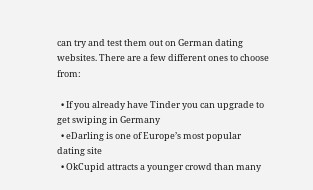can try and test them out on German dating websites. There are a few different ones to choose from:

  • If you already have Tinder you can upgrade to get swiping in Germany
  • eDarling is one of Europe’s most popular dating site
  • OkCupid attracts a younger crowd than many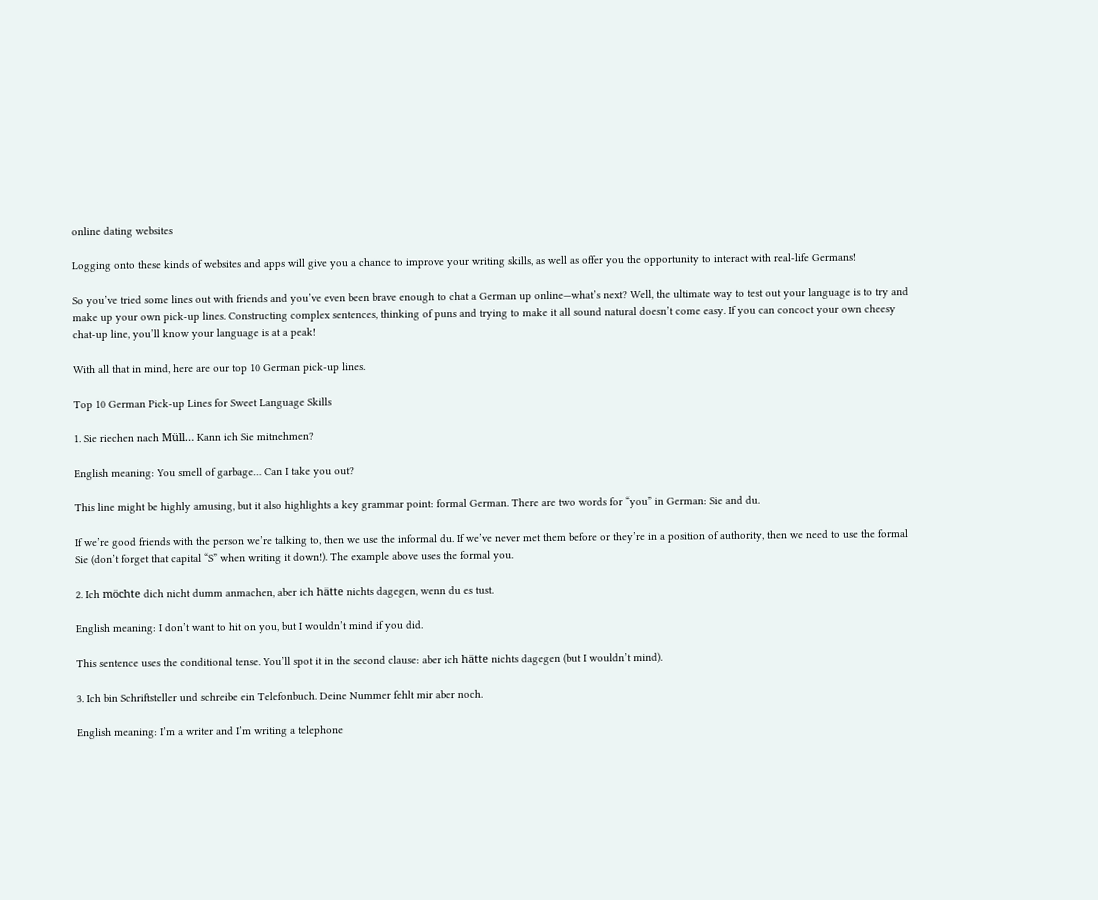online dating websites

Logging onto these kinds of websites and apps will give you a chance to improve your writing skills, as well as offer you the opportunity to interact with real-life Germans!

So you’ve tried some lines out with friends and you’ve even been brave enough to chat a German up online—what’s next? Well, the ultimate way to test out your language is to try and make up your own pick-up lines. Constructing complex sentences, thinking of puns and trying to make it all sound natural doesn’t come easy. If you can concoct your own cheesy chat-up line, you’ll know your language is at a peak!

With all that in mind, here are our top 10 German pick-up lines.

Top 10 German Pick-up Lines for Sweet Language Skills

1. Sie riechen nach Müll… Kann ich Sie mitnehmen?

English meaning: You smell of garbage… Can I take you out?

This line might be highly amusing, but it also highlights a key grammar point: formal German. There are two words for “you” in German: Sie and du.

If we’re good friends with the person we’re talking to, then we use the informal du. If we’ve never met them before or they’re in a position of authority, then we need to use the formal Sie (don’t forget that capital “S” when writing it down!). The example above uses the formal you.

2. Ich möchte dich nicht dumm anmachen, aber ich hätte nichts dagegen, wenn du es tust.

English meaning: I don’t want to hit on you, but I wouldn’t mind if you did.

This sentence uses the conditional tense. You’ll spot it in the second clause: aber ich hätte nichts dagegen (but I wouldn’t mind).

3. Ich bin Schriftsteller und schreibe ein Telefonbuch. Deine Nummer fehlt mir aber noch.

English meaning: I’m a writer and I’m writing a telephone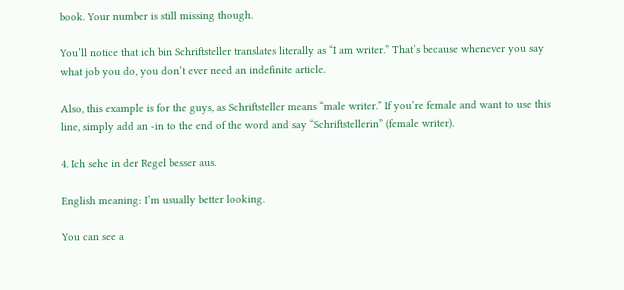book. Your number is still missing though.

You’ll notice that ich bin Schriftsteller translates literally as “I am writer.” That’s because whenever you say what job you do, you don’t ever need an indefinite article.

Also, this example is for the guys, as Schriftsteller means “male writer.” If you’re female and want to use this line, simply add an -in to the end of the word and say “Schriftstellerin” (female writer).

4. Ich sehe in der Regel besser aus.

English meaning: I’m usually better looking.

You can see a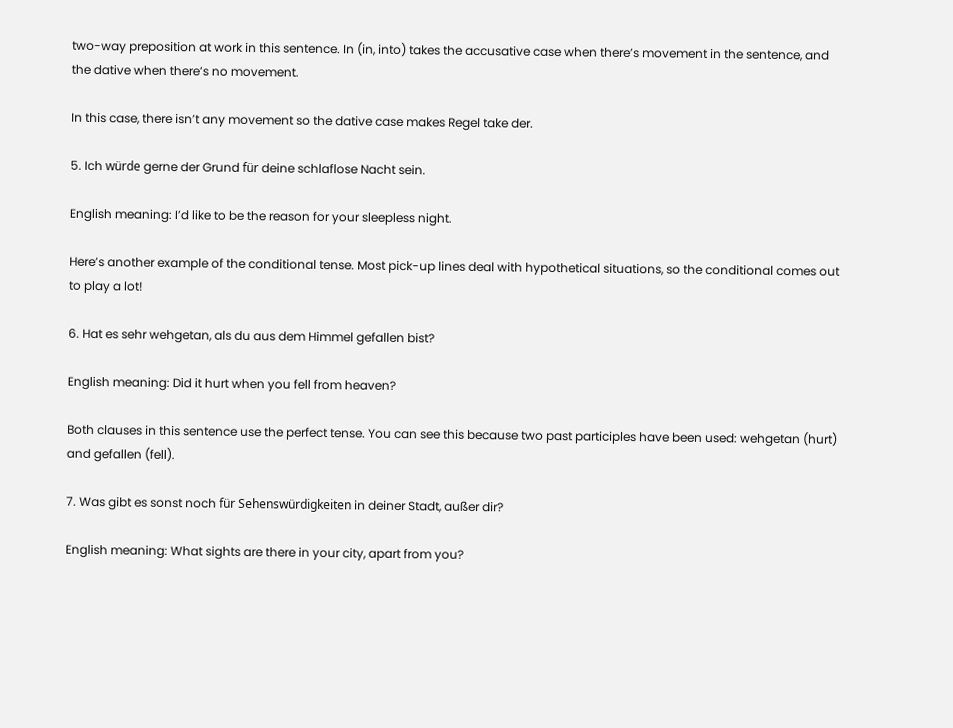two-way preposition at work in this sentence. In (in, into) takes the accusative case when there’s movement in the sentence, and the dative when there’s no movement.

In this case, there isn’t any movement so the dative case makes Regel take der.

5. Ich würde gerne der Grund für deine schlaflose Nacht sein.

English meaning: I’d like to be the reason for your sleepless night.

Here’s another example of the conditional tense. Most pick-up lines deal with hypothetical situations, so the conditional comes out to play a lot!

6. Hat es sehr wehgetan, als du aus dem Himmel gefallen bist?

English meaning: Did it hurt when you fell from heaven?

Both clauses in this sentence use the perfect tense. You can see this because two past participles have been used: wehgetan (hurt) and gefallen (fell).

7. Was gibt es sonst noch für Sehenswürdigkeiten in deiner Stadt, außer dir?

English meaning: What sights are there in your city, apart from you?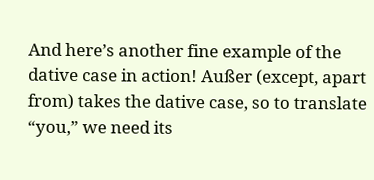And here’s another fine example of the dative case in action! Außer (except, apart from) takes the dative case, so to translate “you,” we need its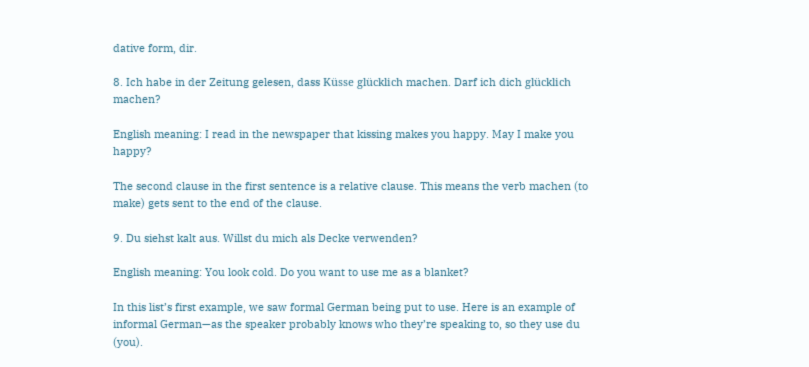dative form, dir.

8. Ich habe in der Zeitung gelesen, dass Küsse glücklich machen. Darf ich dich glücklich machen?

English meaning: I read in the newspaper that kissing makes you happy. May I make you happy?

The second clause in the first sentence is a relative clause. This means the verb machen (to make) gets sent to the end of the clause.

9. Du siehst kalt aus. Willst du mich als Decke verwenden?

English meaning: You look cold. Do you want to use me as a blanket?

In this list’s first example, we saw formal German being put to use. Here is an example of informal German—as the speaker probably knows who they’re speaking to, so they use du (you).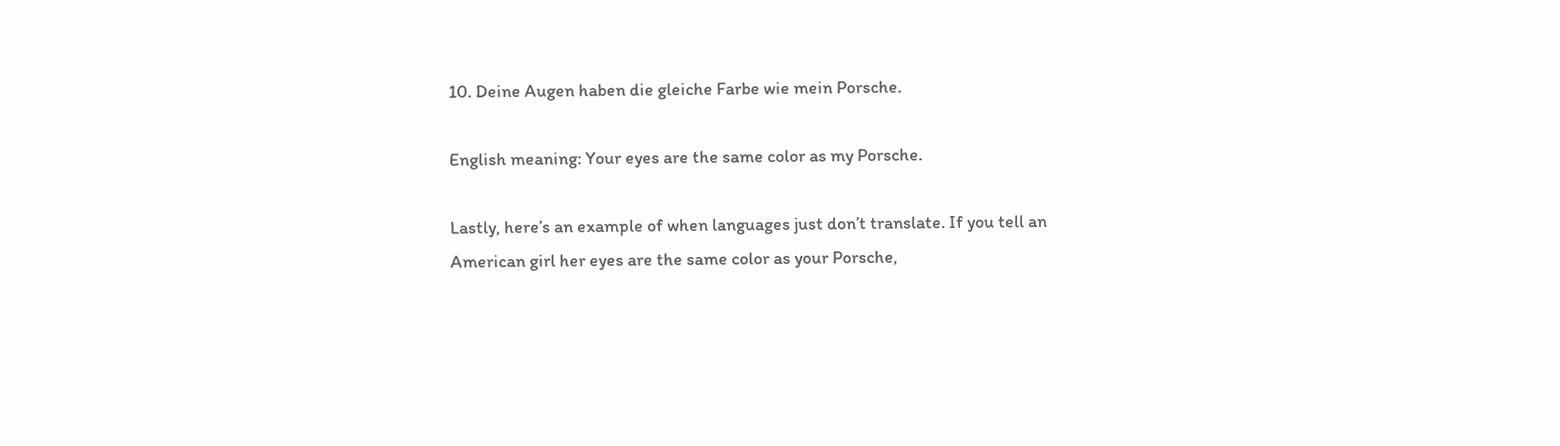10. Deine Augen haben die gleiche Farbe wie mein Porsche.

English meaning: Your eyes are the same color as my Porsche.

Lastly, here’s an example of when languages just don’t translate. If you tell an American girl her eyes are the same color as your Porsche,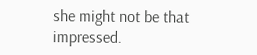she might not be that impressed.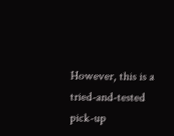However, this is a tried-and-tested pick-up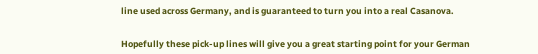line used across Germany, and is guaranteed to turn you into a real Casanova.


Hopefully these pick-up lines will give you a great starting point for your German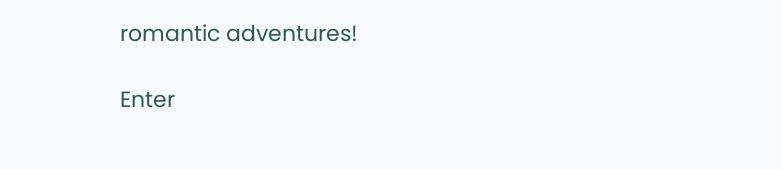romantic adventures!

Enter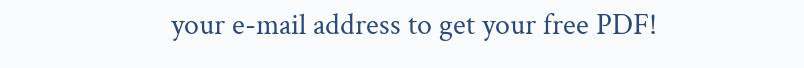your e-mail address to get your free PDF!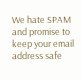We hate SPAM and promise to keep your email address safe